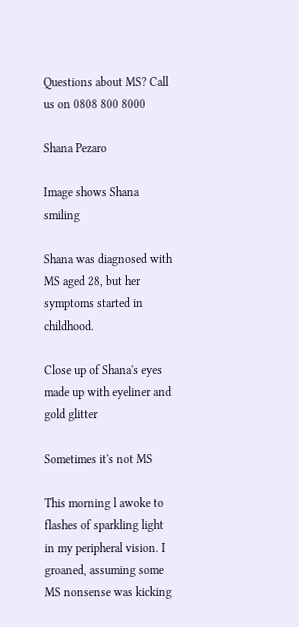Questions about MS? Call us on 0808 800 8000

Shana Pezaro

Image shows Shana smiling

Shana was diagnosed with MS aged 28, but her symptoms started in childhood.

Close up of Shana's eyes made up with eyeliner and gold glitter

Sometimes it's not MS

This morning l awoke to flashes of sparkling light in my peripheral vision. I groaned, assuming some MS nonsense was kicking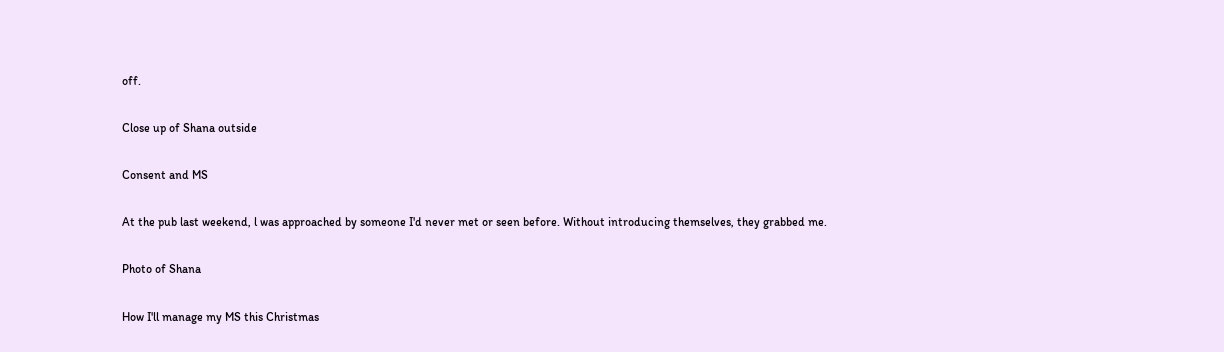off.

Close up of Shana outside

Consent and MS

At the pub last weekend, l was approached by someone I'd never met or seen before. Without introducing themselves, they grabbed me.

Photo of Shana

How I'll manage my MS this Christmas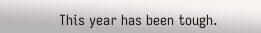This year has been tough.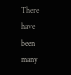There have been many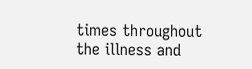times throughout the illness and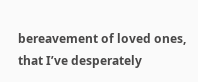bereavement of loved ones, that I’ve desperately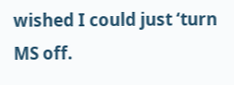wished I could just ‘turn MS off.